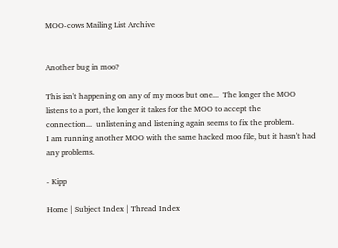MOO-cows Mailing List Archive


Another bug in moo?

This isn't happening on any of my moos but one...  The longer the MOO
listens to a port, the longer it takes for the MOO to accept the
connection...  unlistening and listening again seems to fix the problem.
I am running another MOO with the same hacked moo file, but it hasn't had
any problems.

- Kipp

Home | Subject Index | Thread Index